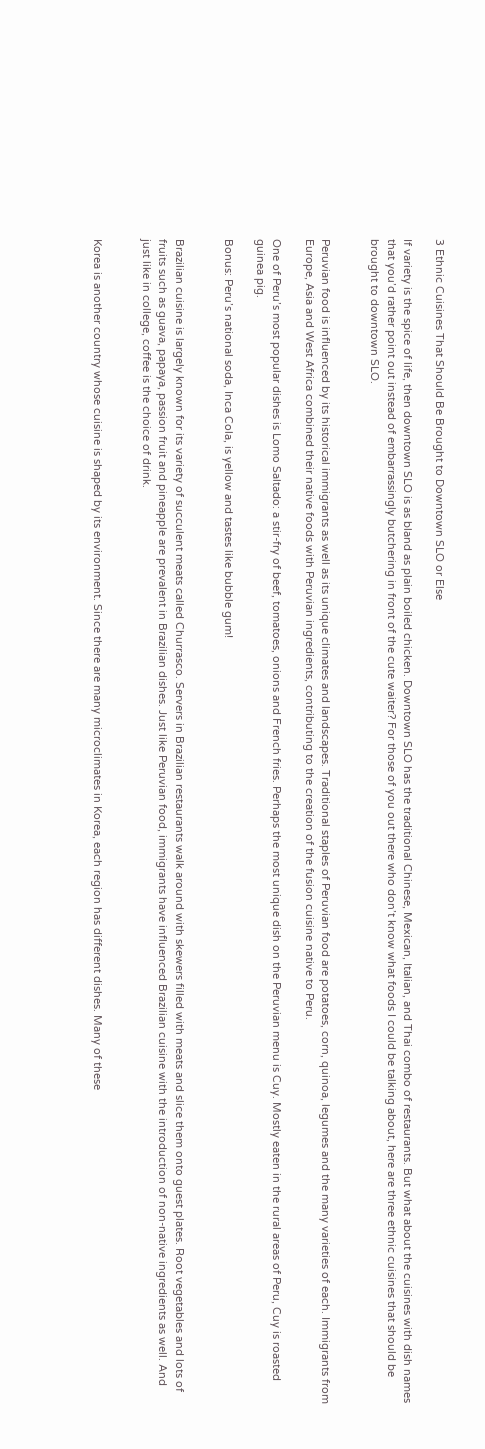3 Ethnic Cuisines That Should Be Brought to Downtown SLO or Else

If variety is the spice of life, then downtown SLO is as bland as plain boiled chicken. Downtown SLO has the traditional Chinese, Mexican, Italian, and Thai combo of restaurants. But what about the cuisines with dish names that you’d rather point out instead of embarrassingly butchering in front of the cute waiter? For those of you out there who don’t know what foods I could be talking about, here are three ethnic cuisines that should be brought to downtown SLO.


Peruvian food is influenced by its historical immigrants as well as its unique climates and landscapes. Traditional staples of Peruvian food are potatoes, corn, quinoa, legumes and the many varieties of each. Immigrants from Europe, Asia and West Africa combined their native foods with Peruvian ingredients, contributing to the creation of the fusion cuisine native to Peru.

One of Peru’s most popular dishes is Lomo Saltado: a stir-fry of beef, tomatoes, onions and French fries. Perhaps the most unique dish on the Peruvian menu is Cuy. Mostly eaten in the rural areas of Peru, Cuy is roasted guinea pig.

Bonus: Peru’s national soda, Inca Cola, is yellow and tastes like bubble gum!


Brazilian cuisine is largely known for its variety of succulent meats called Churrasco. Servers in Brazilian restaurants walk around with skewers filled with meats and slice them onto guest plates. Root vegetables and lots of fruits such as guava, papaya, passion fruit and pineapple are prevalent in Brazilian dishes. Just like Peruvian food, immigrants have influenced Brazilian cuisine with the introduction of non-native ingredients as well. And just like in college, coffee is the choice of drink.


Korea is another country whose cuisine is shaped by its environment. Since there are many microclimates in Korea, each region has different dishes. Many of these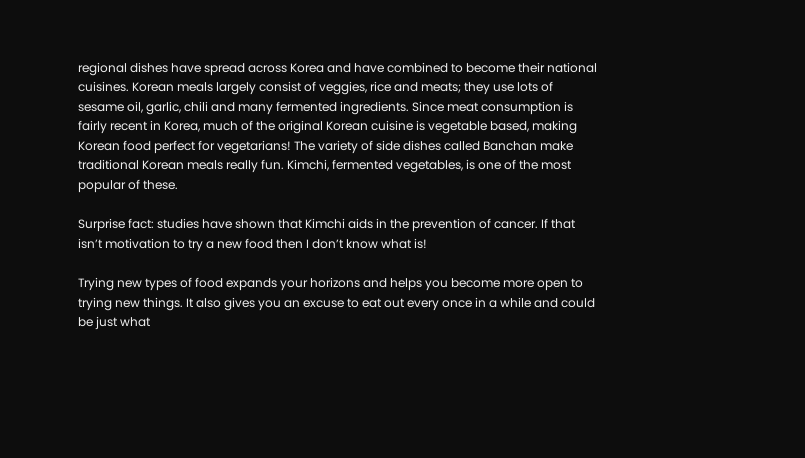regional dishes have spread across Korea and have combined to become their national cuisines. Korean meals largely consist of veggies, rice and meats; they use lots of sesame oil, garlic, chili and many fermented ingredients. Since meat consumption is fairly recent in Korea, much of the original Korean cuisine is vegetable based, making Korean food perfect for vegetarians! The variety of side dishes called Banchan make traditional Korean meals really fun. Kimchi, fermented vegetables, is one of the most popular of these.

Surprise fact: studies have shown that Kimchi aids in the prevention of cancer. If that isn’t motivation to try a new food then I don’t know what is!

Trying new types of food expands your horizons and helps you become more open to trying new things. It also gives you an excuse to eat out every once in a while and could be just what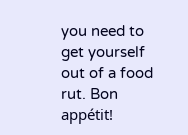you need to get yourself out of a food rut. Bon appétit!